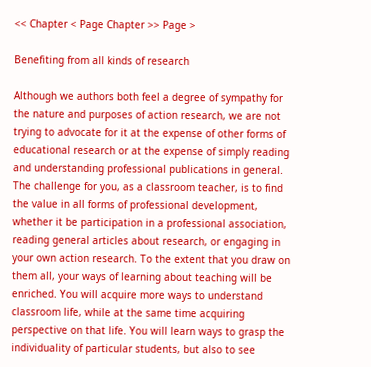<< Chapter < Page Chapter >> Page >

Benefiting from all kinds of research

Although we authors both feel a degree of sympathy for the nature and purposes of action research, we are not trying to advocate for it at the expense of other forms of educational research or at the expense of simply reading and understanding professional publications in general. The challenge for you, as a classroom teacher, is to find the value in all forms of professional development, whether it be participation in a professional association, reading general articles about research, or engaging in your own action research. To the extent that you draw on them all, your ways of learning about teaching will be enriched. You will acquire more ways to understand classroom life, while at the same time acquiring perspective on that life. You will learn ways to grasp the individuality of particular students, but also to see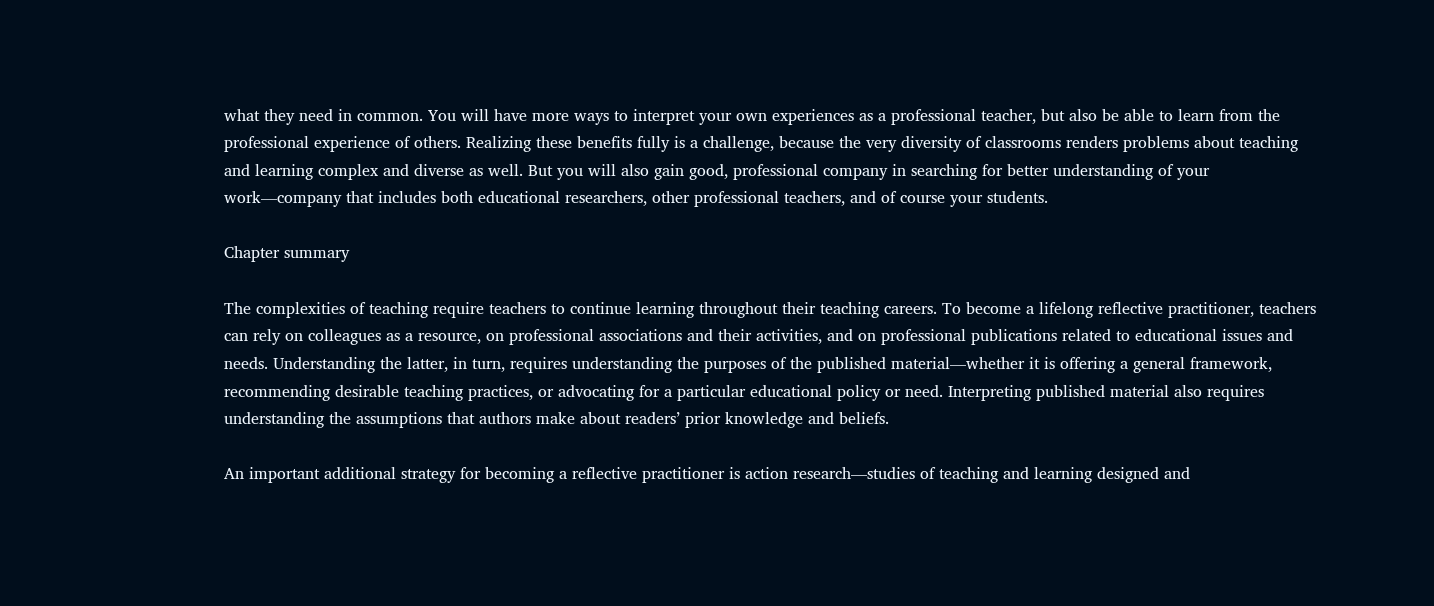what they need in common. You will have more ways to interpret your own experiences as a professional teacher, but also be able to learn from the professional experience of others. Realizing these benefits fully is a challenge, because the very diversity of classrooms renders problems about teaching and learning complex and diverse as well. But you will also gain good, professional company in searching for better understanding of your work—company that includes both educational researchers, other professional teachers, and of course your students.

Chapter summary

The complexities of teaching require teachers to continue learning throughout their teaching careers. To become a lifelong reflective practitioner, teachers can rely on colleagues as a resource, on professional associations and their activities, and on professional publications related to educational issues and needs. Understanding the latter, in turn, requires understanding the purposes of the published material—whether it is offering a general framework, recommending desirable teaching practices, or advocating for a particular educational policy or need. Interpreting published material also requires understanding the assumptions that authors make about readers’ prior knowledge and beliefs.

An important additional strategy for becoming a reflective practitioner is action research—studies of teaching and learning designed and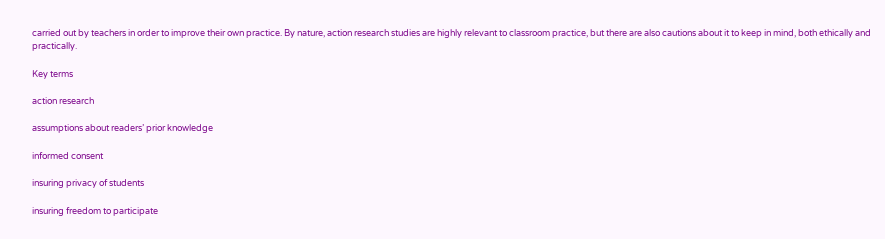carried out by teachers in order to improve their own practice. By nature, action research studies are highly relevant to classroom practice, but there are also cautions about it to keep in mind, both ethically and practically.

Key terms

action research

assumptions about readers’ prior knowledge

informed consent

insuring privacy of students

insuring freedom to participate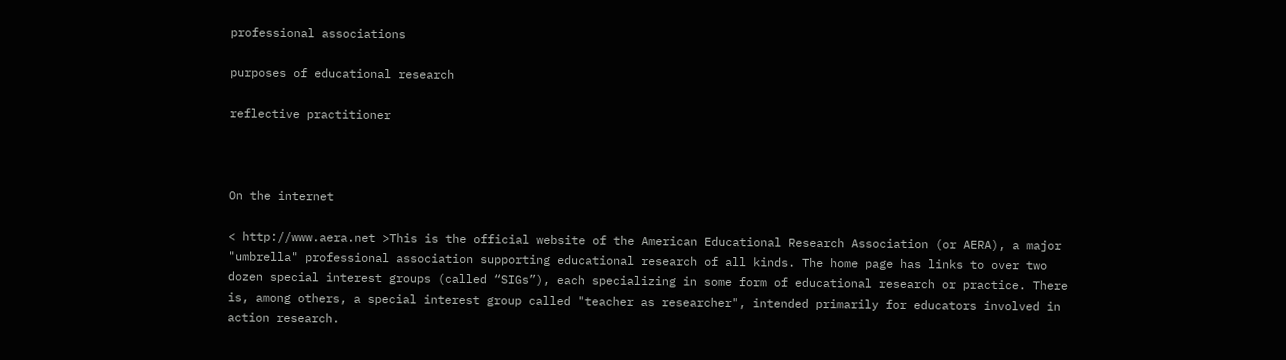professional associations

purposes of educational research

reflective practitioner



On the internet

< http://www.aera.net >This is the official website of the American Educational Research Association (or AERA), a major "umbrella" professional association supporting educational research of all kinds. The home page has links to over two dozen special interest groups (called “SIGs”), each specializing in some form of educational research or practice. There is, among others, a special interest group called "teacher as researcher", intended primarily for educators involved in action research.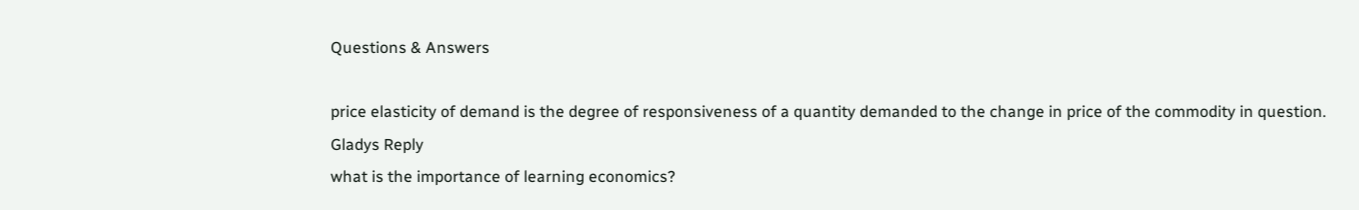Questions & Answers

price elasticity of demand is the degree of responsiveness of a quantity demanded to the change in price of the commodity in question.
Gladys Reply
what is the importance of learning economics?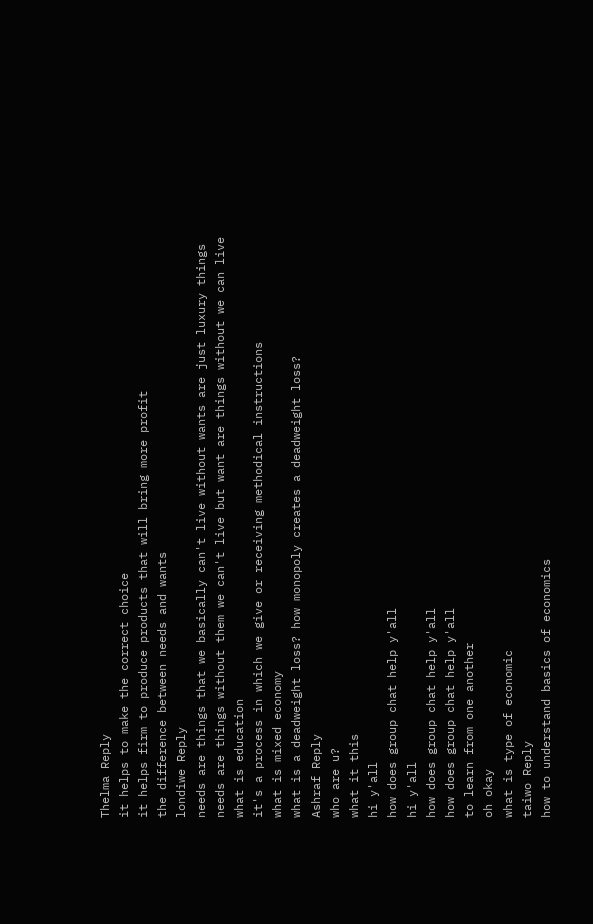Thelma Reply
it helps to make the correct choice
it helps firm to produce products that will bring more profit
the difference between needs and wants
londiwe Reply
needs are things that we basically can't live without wants are just luxury things
needs are things without them we can't live but want are things without we can live
what is education
it's a process in which we give or receiving methodical instructions
what is mixed economy
what is a deadweight loss? how monopoly creates a deadweight loss?
Ashraf Reply
who are u?
what it this
hi y'all
how does group chat help y'all
hi y'all
how does group chat help y'all
how does group chat help y'all
to learn from one another
oh okay
what is type of economic
taiwo Reply
how to understand basics of economics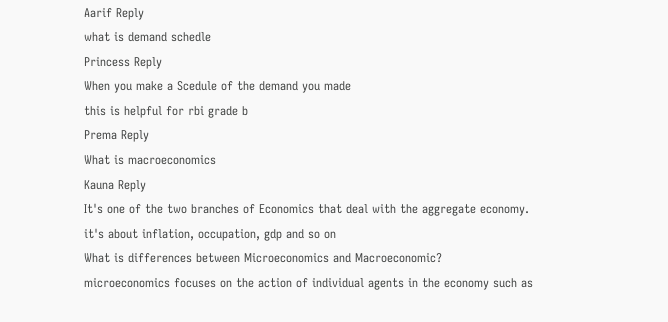Aarif Reply
what is demand schedle
Princess Reply
When you make a Scedule of the demand you made
this is helpful for rbi grade b
Prema Reply
What is macroeconomics
Kauna Reply
It's one of the two branches of Economics that deal with the aggregate economy.
it's about inflation, occupation, gdp and so on
What is differences between Microeconomics and Macroeconomic?
microeconomics focuses on the action of individual agents in the economy such as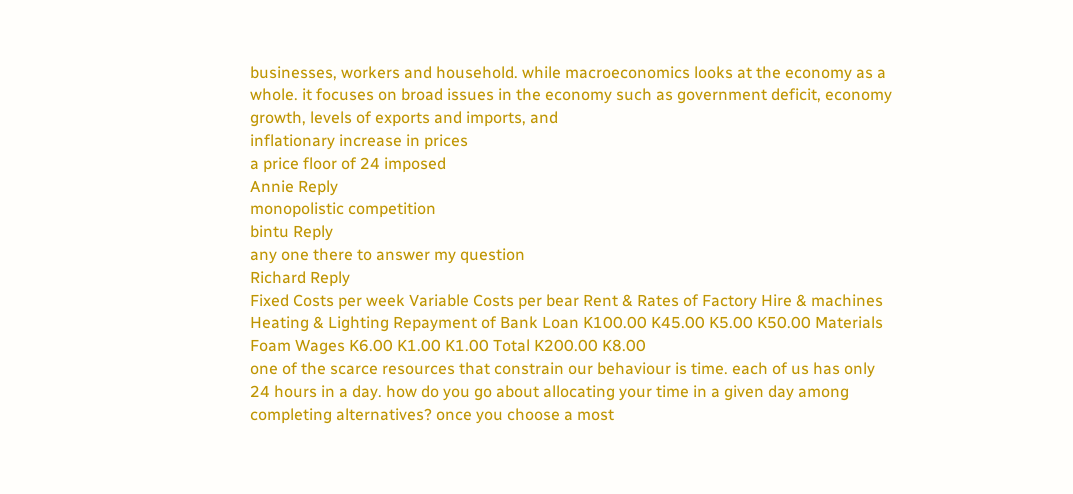businesses, workers and household. while macroeconomics looks at the economy as a whole. it focuses on broad issues in the economy such as government deficit, economy growth, levels of exports and imports, and
inflationary increase in prices
a price floor of 24 imposed
Annie Reply
monopolistic competition
bintu Reply
any one there to answer my question
Richard Reply
Fixed Costs per week Variable Costs per bear Rent & Rates of Factory Hire & machines Heating & Lighting Repayment of Bank Loan K100.00 K45.00 K5.00 K50.00 Materials Foam Wages K6.00 K1.00 K1.00 Total K200.00 K8.00
one of the scarce resources that constrain our behaviour is time. each of us has only 24 hours in a day. how do you go about allocating your time in a given day among completing alternatives? once you choose a most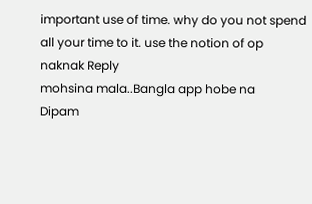important use of time. why do you not spend all your time to it. use the notion of op
naknak Reply
mohsina mala..Bangla app hobe na
Dipam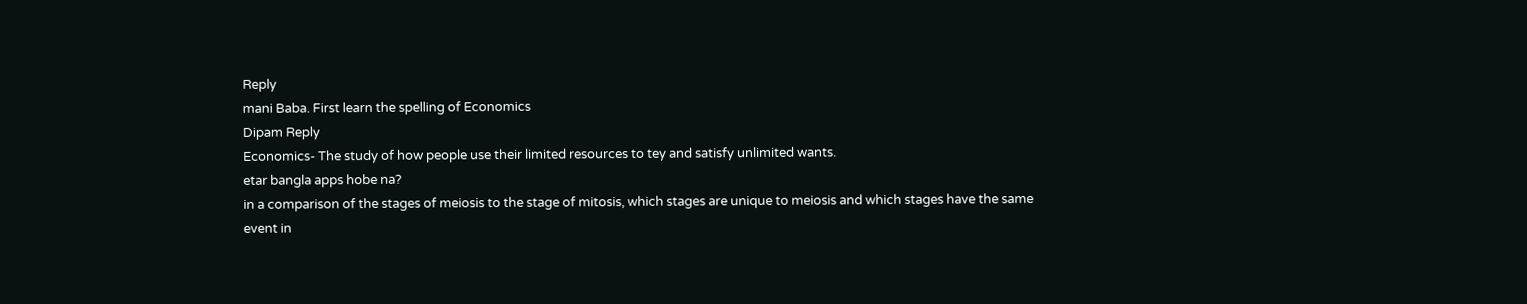Reply
mani Baba. First learn the spelling of Economics
Dipam Reply
Economics- The study of how people use their limited resources to tey and satisfy unlimited wants.
etar bangla apps hobe na?
in a comparison of the stages of meiosis to the stage of mitosis, which stages are unique to meiosis and which stages have the same event in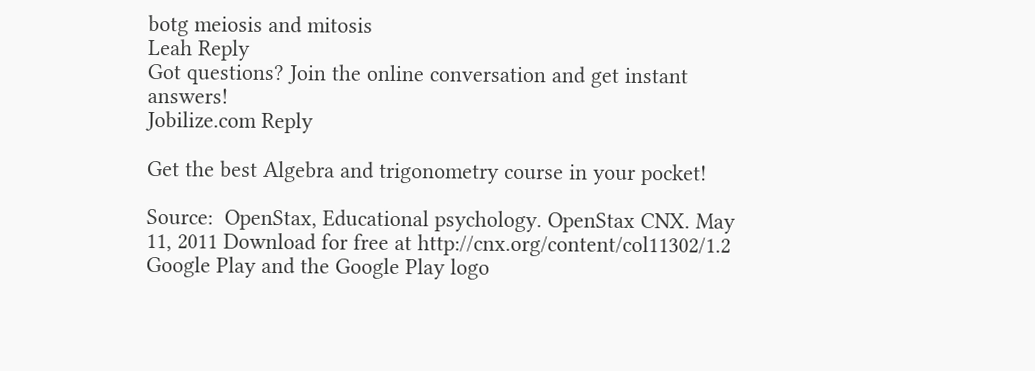botg meiosis and mitosis
Leah Reply
Got questions? Join the online conversation and get instant answers!
Jobilize.com Reply

Get the best Algebra and trigonometry course in your pocket!

Source:  OpenStax, Educational psychology. OpenStax CNX. May 11, 2011 Download for free at http://cnx.org/content/col11302/1.2
Google Play and the Google Play logo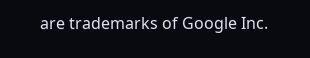are trademarks of Google Inc.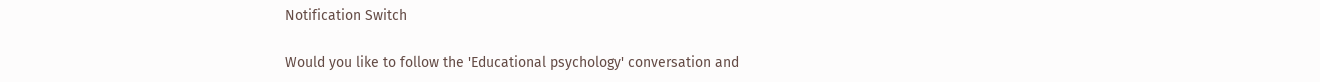Notification Switch

Would you like to follow the 'Educational psychology' conversation and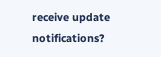receive update notifications?